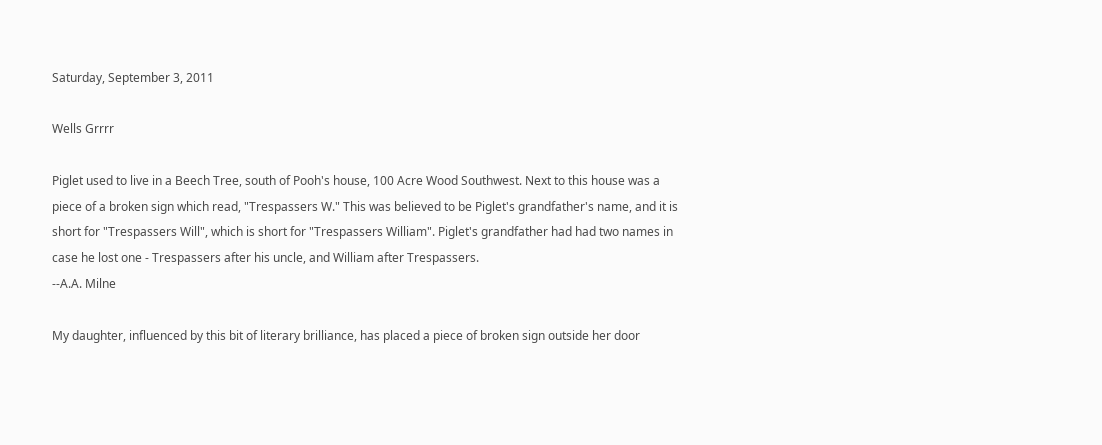Saturday, September 3, 2011

Wells Grrrr

Piglet used to live in a Beech Tree, south of Pooh's house, 100 Acre Wood Southwest. Next to this house was a piece of a broken sign which read, "Trespassers W." This was believed to be Piglet's grandfather's name, and it is short for "Trespassers Will", which is short for "Trespassers William". Piglet's grandfather had had two names in case he lost one - Trespassers after his uncle, and William after Trespassers.
--A.A. Milne

My daughter, influenced by this bit of literary brilliance, has placed a piece of broken sign outside her door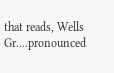that reads, Wells Gr....pronounced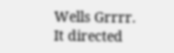Wells Grrrr.
It directed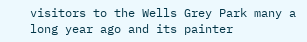visitors to the Wells Grey Park many a long year ago and its painter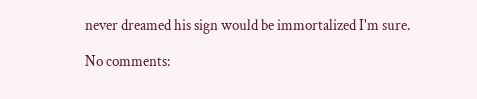never dreamed his sign would be immortalized I'm sure.

No comments: